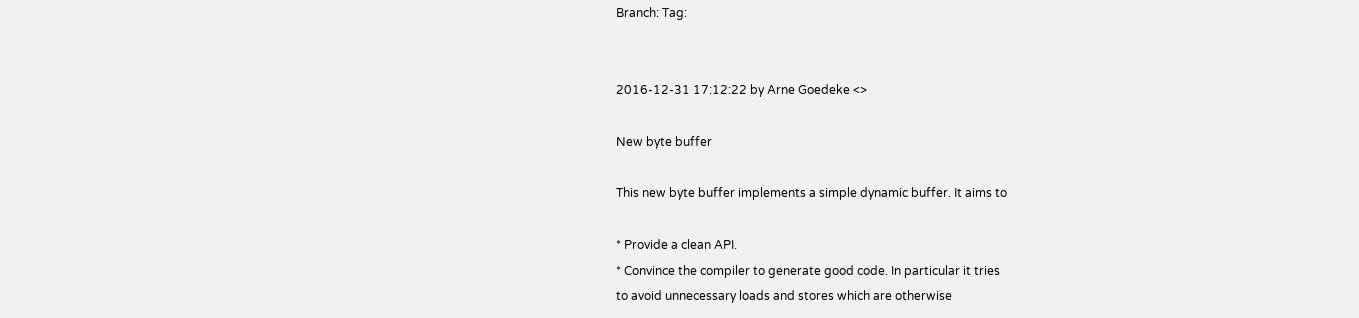Branch: Tag:


2016-12-31 17:12:22 by Arne Goedeke <>

New byte buffer

This new byte buffer implements a simple dynamic buffer. It aims to

* Provide a clean API.
* Convince the compiler to generate good code. In particular it tries
to avoid unnecessary loads and stores which are otherwise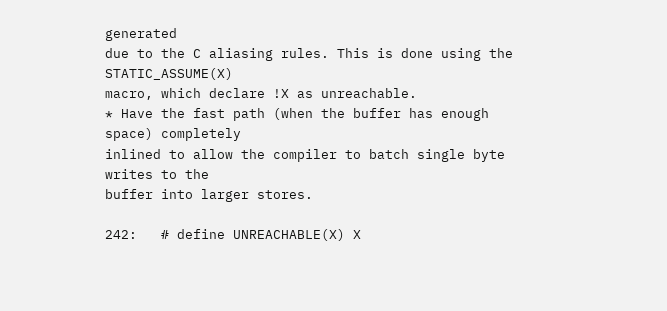generated
due to the C aliasing rules. This is done using the STATIC_ASSUME(X)
macro, which declare !X as unreachable.
* Have the fast path (when the buffer has enough space) completely
inlined to allow the compiler to batch single byte writes to the
buffer into larger stores.

242:   # define UNREACHABLE(X) X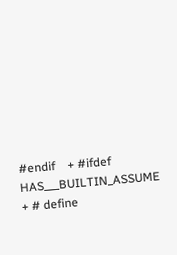#endif    + #ifdef HAS___BUILTIN_ASSUME + # define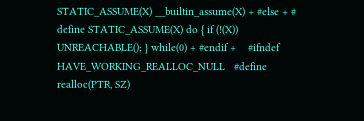STATIC_ASSUME(X) __builtin_assume(X) + #else + # define STATIC_ASSUME(X) do { if (!(X)) UNREACHABLE(); } while(0) + #endif +    #ifndef HAVE_WORKING_REALLOC_NULL   #define realloc(PTR, SZ)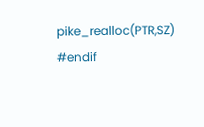pike_realloc(PTR,SZ)   #endif